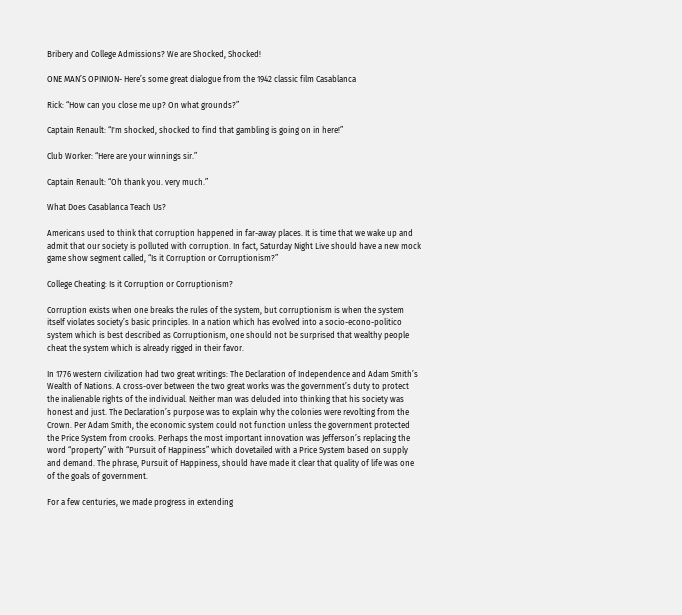Bribery and College Admissions? We are Shocked, Shocked!

ONE MAN’S OPINION- Here’s some great dialogue from the 1942 classic film Casablanca

Rick: “How can you close me up? On what grounds?”

Captain Renault: “I'm shocked, shocked to find that gambling is going on in here!”

Club Worker: “Here are your winnings sir.”

Captain Renault: “Oh thank you. very much.”

What Does Casablanca Teach Us?

Americans used to think that corruption happened in far-away places. It is time that we wake up and admit that our society is polluted with corruption. In fact, Saturday Night Live should have a new mock game show segment called, “Is it Corruption or Corruptionism?”

College Cheating: Is it Corruption or Corruptionism?

Corruption exists when one breaks the rules of the system, but corruptionism is when the system itself violates society’s basic principles. In a nation which has evolved into a socio-econo-politico system which is best described as Corruptionism, one should not be surprised that wealthy people cheat the system which is already rigged in their favor.

In 1776 western civilization had two great writings: The Declaration of Independence and Adam Smith’s Wealth of Nations. A cross-over between the two great works was the government’s duty to protect the inalienable rights of the individual. Neither man was deluded into thinking that his society was honest and just. The Declaration’s purpose was to explain why the colonies were revolting from the Crown. Per Adam Smith, the economic system could not function unless the government protected the Price System from crooks. Perhaps the most important innovation was Jefferson’s replacing the word “property” with “Pursuit of Happiness” which dovetailed with a Price System based on supply and demand. The phrase, Pursuit of Happiness, should have made it clear that quality of life was one of the goals of government.

For a few centuries, we made progress in extending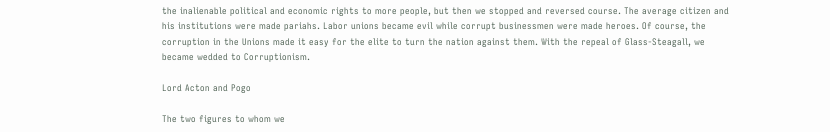the inalienable political and economic rights to more people, but then we stopped and reversed course. The average citizen and his institutions were made pariahs. Labor unions became evil while corrupt businessmen were made heroes. Of course, the corruption in the Unions made it easy for the elite to turn the nation against them. With the repeal of Glass-Steagall, we became wedded to Corruptionism.

Lord Acton and Pogo

The two figures to whom we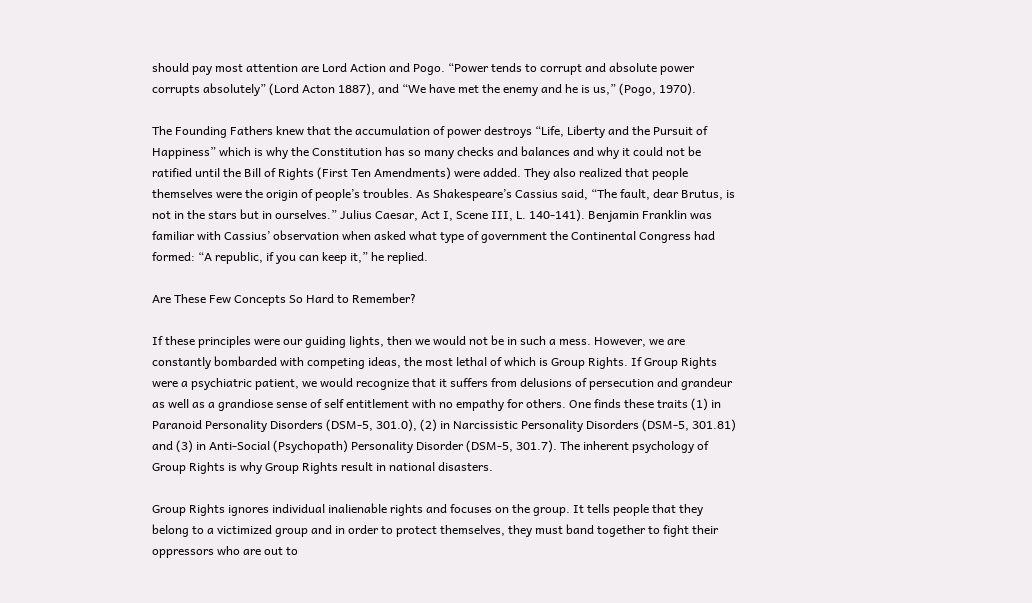should pay most attention are Lord Action and Pogo. “Power tends to corrupt and absolute power corrupts absolutely” (Lord Acton 1887), and “We have met the enemy and he is us,” (Pogo, 1970).

The Founding Fathers knew that the accumulation of power destroys “Life, Liberty and the Pursuit of Happiness” which is why the Constitution has so many checks and balances and why it could not be ratified until the Bill of Rights (First Ten Amendments) were added. They also realized that people themselves were the origin of people’s troubles. As Shakespeare’s Cassius said, “The fault, dear Brutus, is not in the stars but in ourselves.” Julius Caesar, Act I, Scene III, L. 140-141). Benjamin Franklin was familiar with Cassius’ observation when asked what type of government the Continental Congress had formed: “A republic, if you can keep it,” he replied.

Are These Few Concepts So Hard to Remember?

If these principles were our guiding lights, then we would not be in such a mess. However, we are constantly bombarded with competing ideas, the most lethal of which is Group Rights. If Group Rights were a psychiatric patient, we would recognize that it suffers from delusions of persecution and grandeur as well as a grandiose sense of self entitlement with no empathy for others. One finds these traits (1) in Paranoid Personality Disorders (DSM-5, 301.0), (2) in Narcissistic Personality Disorders (DSM-5, 301.81) and (3) in Anti-Social (Psychopath) Personality Disorder (DSM-5, 301.7). The inherent psychology of Group Rights is why Group Rights result in national disasters.

Group Rights ignores individual inalienable rights and focuses on the group. It tells people that they belong to a victimized group and in order to protect themselves, they must band together to fight their oppressors who are out to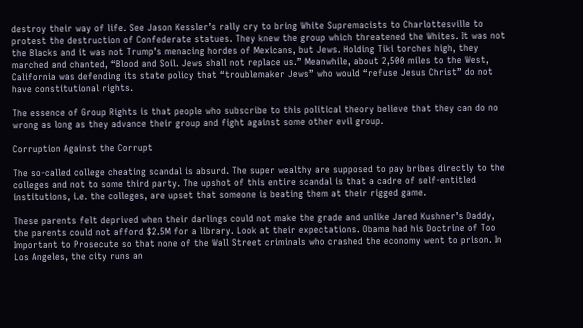destroy their way of life. See Jason Kessler’s rally cry to bring White Supremacists to Charlottesville to protest the destruction of Confederate statues. They knew the group which threatened the Whites. It was not the Blacks and it was not Trump’s menacing hordes of Mexicans, but Jews. Holding Tiki torches high, they marched and chanted, “Blood and Soil. Jews shall not replace us.” Meanwhile, about 2,500 miles to the West, California was defending its state policy that “troublemaker Jews” who would “refuse Jesus Christ” do not have constitutional rights.

The essence of Group Rights is that people who subscribe to this political theory believe that they can do no wrong as long as they advance their group and fight against some other evil group.

Corruption Against the Corrupt

The so-called college cheating scandal is absurd. The super wealthy are supposed to pay bribes directly to the colleges and not to some third party. The upshot of this entire scandal is that a cadre of self-entitled institutions, i.e. the colleges, are upset that someone is beating them at their rigged game.

These parents felt deprived when their darlings could not make the grade and unlike Jared Kushner’s Daddy, the parents could not afford $2.5M for a library. Look at their expectations. Obama had his Doctrine of Too Important to Prosecute so that none of the Wall Street criminals who crashed the economy went to prison. In Los Angeles, the city runs an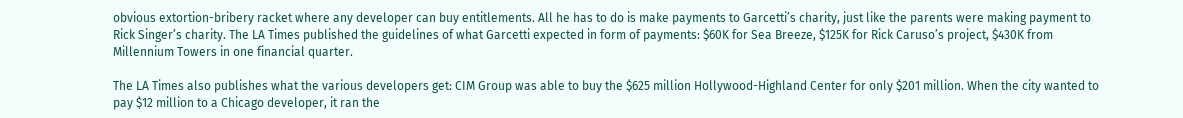obvious extortion-bribery racket where any developer can buy entitlements. All he has to do is make payments to Garcetti’s charity, just like the parents were making payment to Rick Singer’s charity. The LA Times published the guidelines of what Garcetti expected in form of payments: $60K for Sea Breeze, $125K for Rick Caruso’s project, $430K from Millennium Towers in one financial quarter.

The LA Times also publishes what the various developers get: CIM Group was able to buy the $625 million Hollywood-Highland Center for only $201 million. When the city wanted to pay $12 million to a Chicago developer, it ran the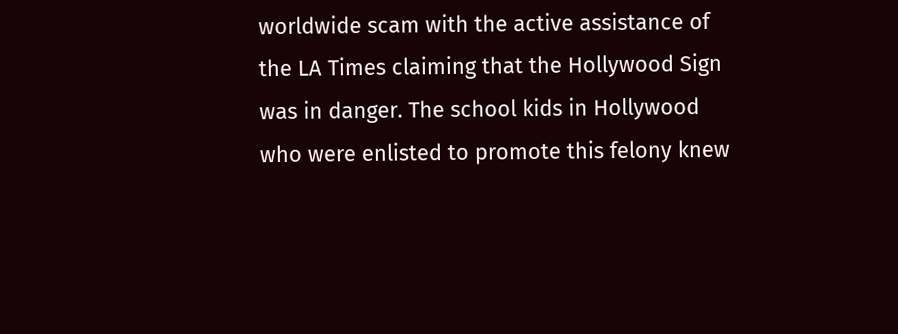worldwide scam with the active assistance of the LA Times claiming that the Hollywood Sign was in danger. The school kids in Hollywood who were enlisted to promote this felony knew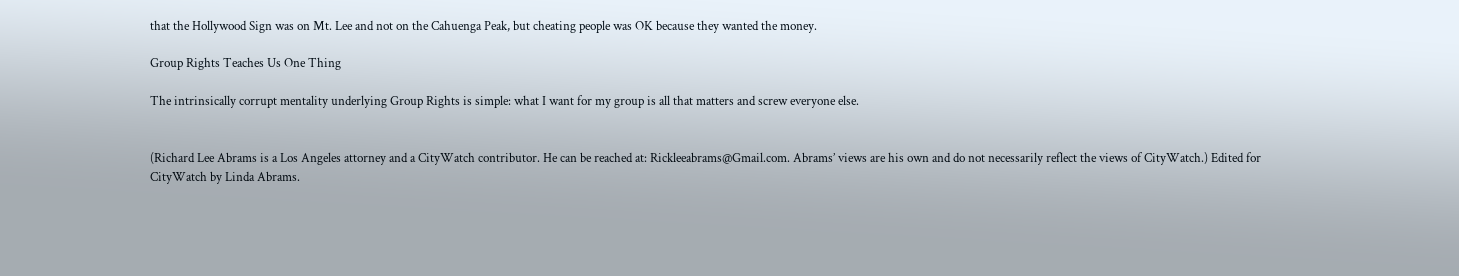that the Hollywood Sign was on Mt. Lee and not on the Cahuenga Peak, but cheating people was OK because they wanted the money.

Group Rights Teaches Us One Thing

The intrinsically corrupt mentality underlying Group Rights is simple: what I want for my group is all that matters and screw everyone else.


(Richard Lee Abrams is a Los Angeles attorney and a CityWatch contributor. He can be reached at: Rickleeabrams@Gmail.com. Abrams’ views are his own and do not necessarily reflect the views of CityWatch.) Edited for CityWatch by Linda Abrams.